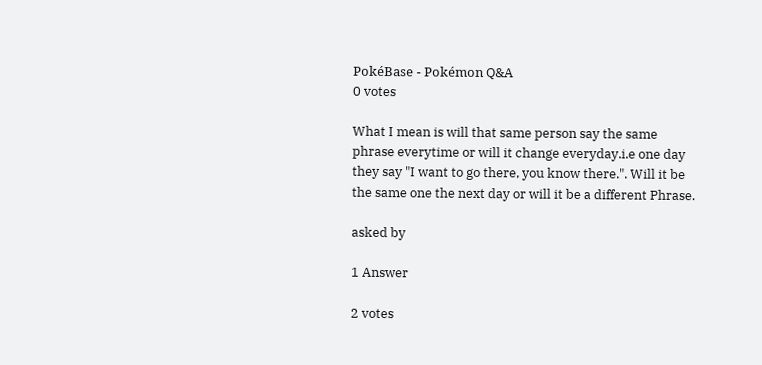PokéBase - Pokémon Q&A
0 votes

What I mean is will that same person say the same phrase everytime or will it change everyday.i.e one day they say "I want to go there, you know there.". Will it be the same one the next day or will it be a different Phrase.

asked by

1 Answer

2 votes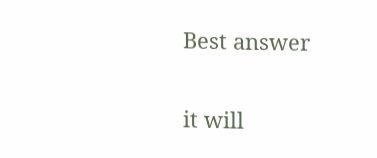Best answer

it will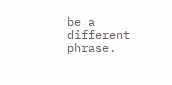be a different phrase.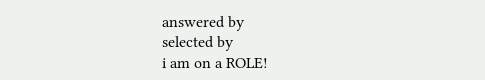answered by
selected by
i am on a ROLE!